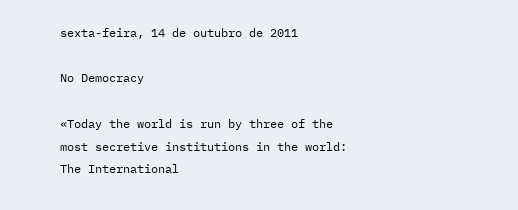sexta-feira, 14 de outubro de 2011

No Democracy

«Today the world is run by three of the most secretive institutions in the world: The International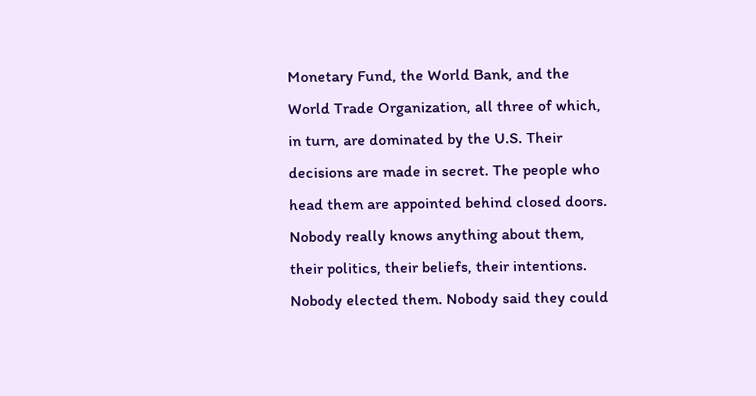Monetary Fund, the World Bank, and the World Trade Organization, all three of which, in turn, are dominated by the U.S. Their decisions are made in secret. The people who head them are appointed behind closed doors. Nobody really knows anything about them, their politics, their beliefs, their intentions. Nobody elected them. Nobody said they could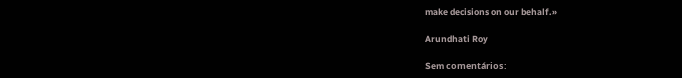make decisions on our behalf.»

Arundhati Roy

Sem comentários: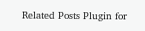Related Posts Plugin for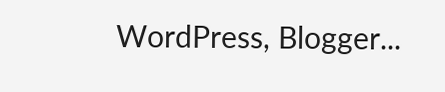WordPress, Blogger...